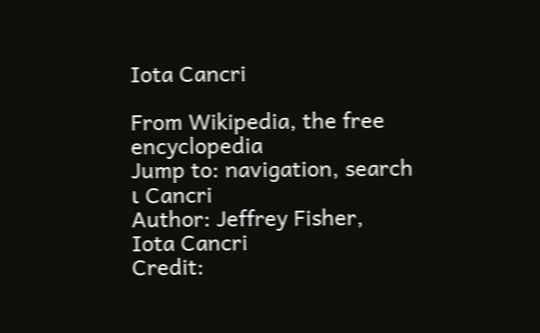Iota Cancri

From Wikipedia, the free encyclopedia
Jump to: navigation, search
ι Cancri
Author: Jeffrey Fisher,
Iota Cancri
Credit: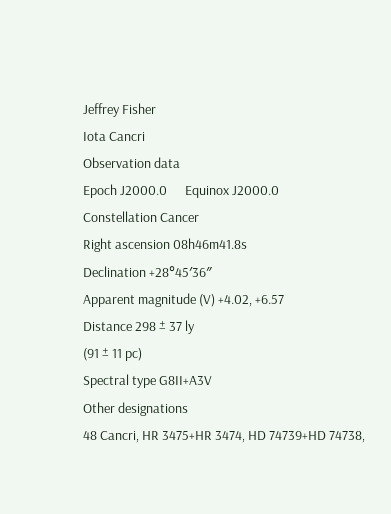Jeffrey Fisher
Iota Cancri
Observation data
Epoch J2000.0      Equinox J2000.0
Constellation Cancer
Right ascension 08h46m41.8s
Declination +28°45′36″
Apparent magnitude (V) +4.02, +6.57
Distance 298 ± 37 ly
(91 ± 11 pc)
Spectral type G8II+A3V
Other designations
48 Cancri, HR 3475+HR 3474, HD 74739+HD 74738,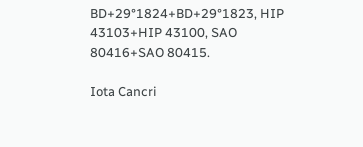BD+29°1824+BD+29°1823, HIP 43103+HIP 43100, SAO 80416+SAO 80415.

Iota Cancri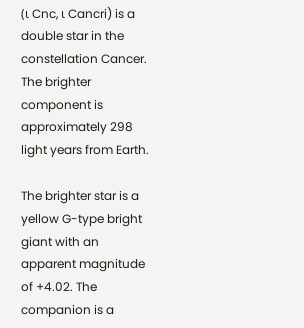(ι Cnc, ι Cancri) is a double star in the constellation Cancer. The brighter component is approximately 298 light years from Earth.

The brighter star is a yellow G-type bright giant with an apparent magnitude of +4.02. The companion is a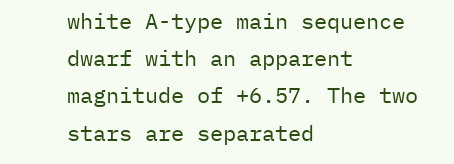white A-type main sequence dwarf with an apparent magnitude of +6.57. The two stars are separated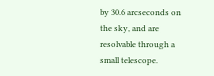by 30.6 arcseconds on the sky, and are resolvable through a small telescope.